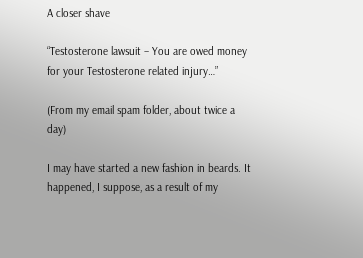A closer shave

“Testosterone lawsuit – You are owed money for your Testosterone related injury…”

(From my email spam folder, about twice a day)

I may have started a new fashion in beards. It happened, I suppose, as a result of my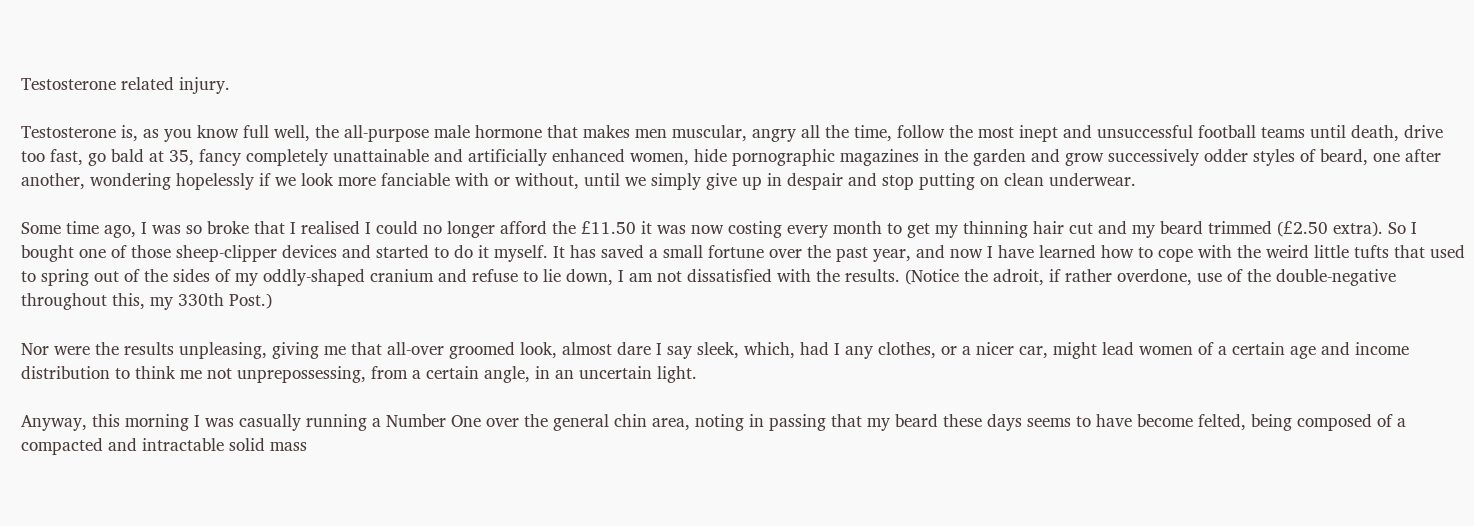Testosterone related injury.

Testosterone is, as you know full well, the all-purpose male hormone that makes men muscular, angry all the time, follow the most inept and unsuccessful football teams until death, drive too fast, go bald at 35, fancy completely unattainable and artificially enhanced women, hide pornographic magazines in the garden and grow successively odder styles of beard, one after another, wondering hopelessly if we look more fanciable with or without, until we simply give up in despair and stop putting on clean underwear.

Some time ago, I was so broke that I realised I could no longer afford the £11.50 it was now costing every month to get my thinning hair cut and my beard trimmed (£2.50 extra). So I bought one of those sheep-clipper devices and started to do it myself. It has saved a small fortune over the past year, and now I have learned how to cope with the weird little tufts that used to spring out of the sides of my oddly-shaped cranium and refuse to lie down, I am not dissatisfied with the results. (Notice the adroit, if rather overdone, use of the double-negative throughout this, my 330th Post.)

Nor were the results unpleasing, giving me that all-over groomed look, almost dare I say sleek, which, had I any clothes, or a nicer car, might lead women of a certain age and income distribution to think me not unprepossessing, from a certain angle, in an uncertain light.

Anyway, this morning I was casually running a Number One over the general chin area, noting in passing that my beard these days seems to have become felted, being composed of a compacted and intractable solid mass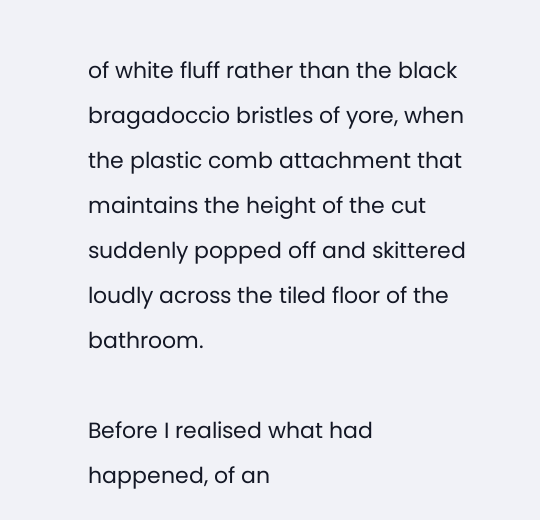of white fluff rather than the black bragadoccio bristles of yore, when the plastic comb attachment that maintains the height of the cut suddenly popped off and skittered loudly across the tiled floor of the bathroom.

Before I realised what had happened, of an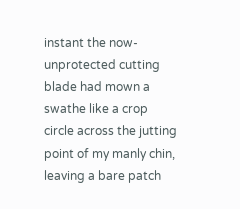instant the now-unprotected cutting blade had mown a swathe like a crop circle across the jutting point of my manly chin, leaving a bare patch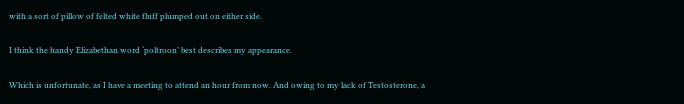with a sort of pillow of felted white fluff plumped out on either side.

I think the handy Elizabethan word ‘poltroon’ best describes my appearance.

Which is unfortunate, as I have a meeting to attend an hour from now. And owing to my lack of Testosterone, a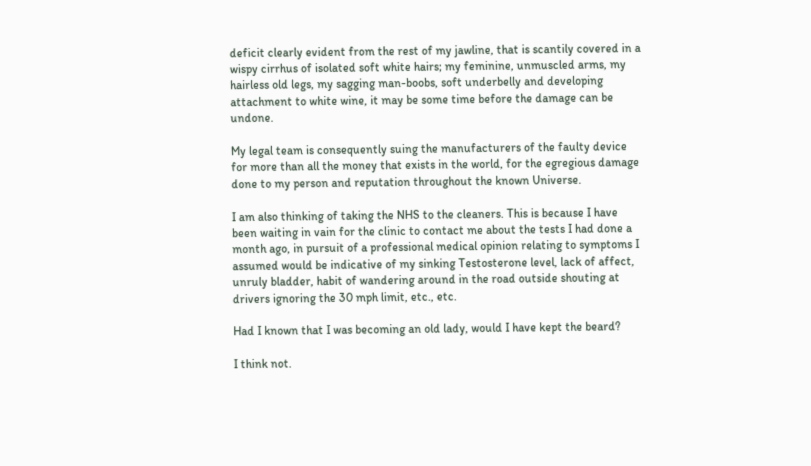deficit clearly evident from the rest of my jawline, that is scantily covered in a wispy cirrhus of isolated soft white hairs; my feminine, unmuscled arms, my hairless old legs, my sagging man-boobs, soft underbelly and developing attachment to white wine, it may be some time before the damage can be undone.

My legal team is consequently suing the manufacturers of the faulty device for more than all the money that exists in the world, for the egregious damage done to my person and reputation throughout the known Universe.

I am also thinking of taking the NHS to the cleaners. This is because I have been waiting in vain for the clinic to contact me about the tests I had done a month ago, in pursuit of a professional medical opinion relating to symptoms I assumed would be indicative of my sinking Testosterone level, lack of affect, unruly bladder, habit of wandering around in the road outside shouting at drivers ignoring the 30 mph limit, etc., etc.

Had I known that I was becoming an old lady, would I have kept the beard?

I think not.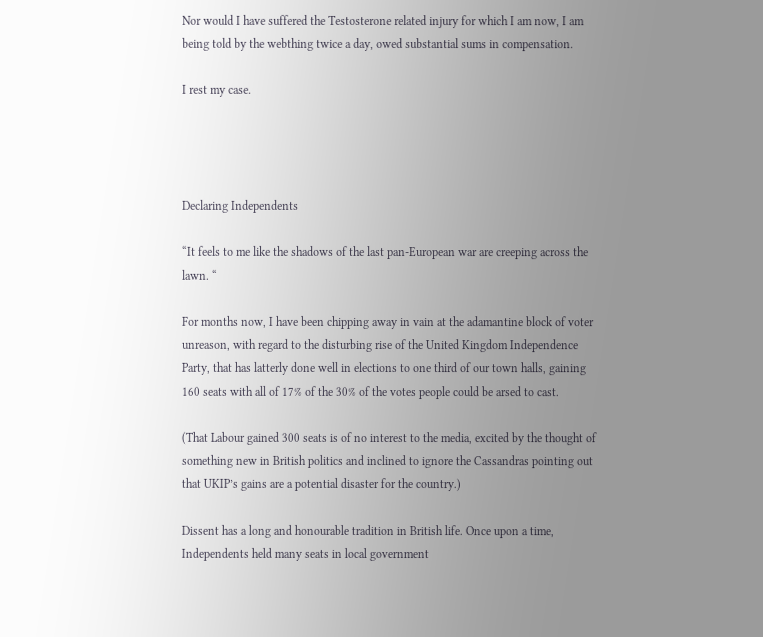Nor would I have suffered the Testosterone related injury for which I am now, I am being told by the webthing twice a day, owed substantial sums in compensation.

I rest my case.




Declaring Independents

“It feels to me like the shadows of the last pan-European war are creeping across the lawn. “

For months now, I have been chipping away in vain at the adamantine block of voter unreason, with regard to the disturbing rise of the United Kingdom Independence Party, that has latterly done well in elections to one third of our town halls, gaining 160 seats with all of 17% of the 30% of the votes people could be arsed to cast.

(That Labour gained 300 seats is of no interest to the media, excited by the thought of something new in British politics and inclined to ignore the Cassandras pointing out that UKIP’s gains are a potential disaster for the country.)

Dissent has a long and honourable tradition in British life. Once upon a time, Independents held many seats in local government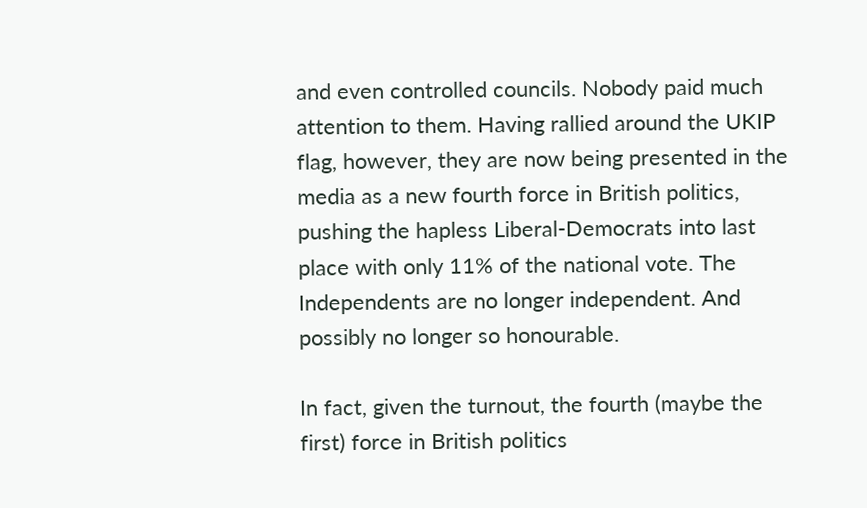and even controlled councils. Nobody paid much attention to them. Having rallied around the UKIP flag, however, they are now being presented in the media as a new fourth force in British politics, pushing the hapless Liberal-Democrats into last place with only 11% of the national vote. The Independents are no longer independent. And possibly no longer so honourable.

In fact, given the turnout, the fourth (maybe the first) force in British politics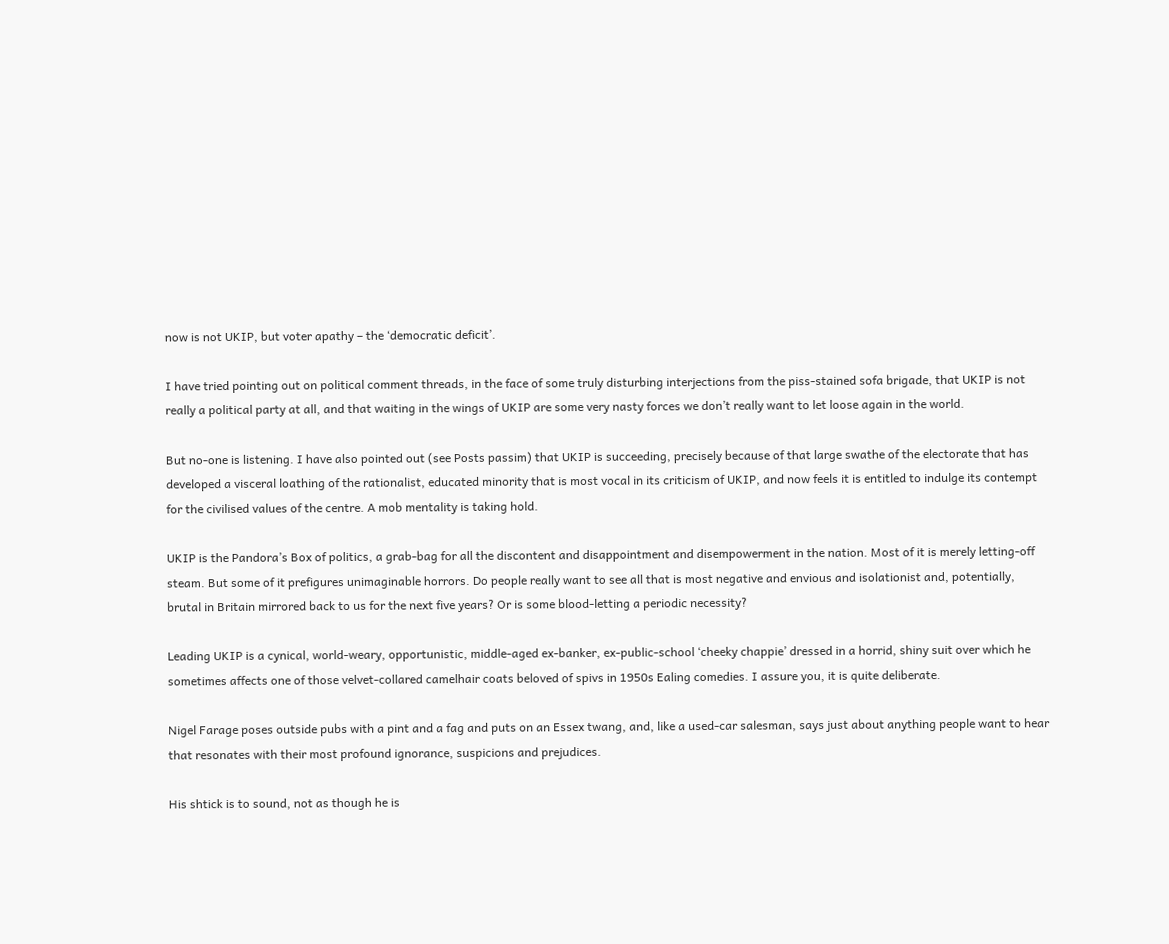now is not UKIP, but voter apathy – the ‘democratic deficit’.

I have tried pointing out on political comment threads, in the face of some truly disturbing interjections from the piss-stained sofa brigade, that UKIP is not really a political party at all, and that waiting in the wings of UKIP are some very nasty forces we don’t really want to let loose again in the world.

But no-one is listening. I have also pointed out (see Posts passim) that UKIP is succeeding, precisely because of that large swathe of the electorate that has developed a visceral loathing of the rationalist, educated minority that is most vocal in its criticism of UKIP, and now feels it is entitled to indulge its contempt for the civilised values of the centre. A mob mentality is taking hold.

UKIP is the Pandora’s Box of politics, a grab-bag for all the discontent and disappointment and disempowerment in the nation. Most of it is merely letting-off steam. But some of it prefigures unimaginable horrors. Do people really want to see all that is most negative and envious and isolationist and, potentially, brutal in Britain mirrored back to us for the next five years? Or is some blood-letting a periodic necessity?

Leading UKIP is a cynical, world-weary, opportunistic, middle-aged ex-banker, ex-public-school ‘cheeky chappie’ dressed in a horrid, shiny suit over which he sometimes affects one of those velvet-collared camelhair coats beloved of spivs in 1950s Ealing comedies. I assure you, it is quite deliberate.

Nigel Farage poses outside pubs with a pint and a fag and puts on an Essex twang, and, like a used-car salesman, says just about anything people want to hear that resonates with their most profound ignorance, suspicions and prejudices.

His shtick is to sound, not as though he is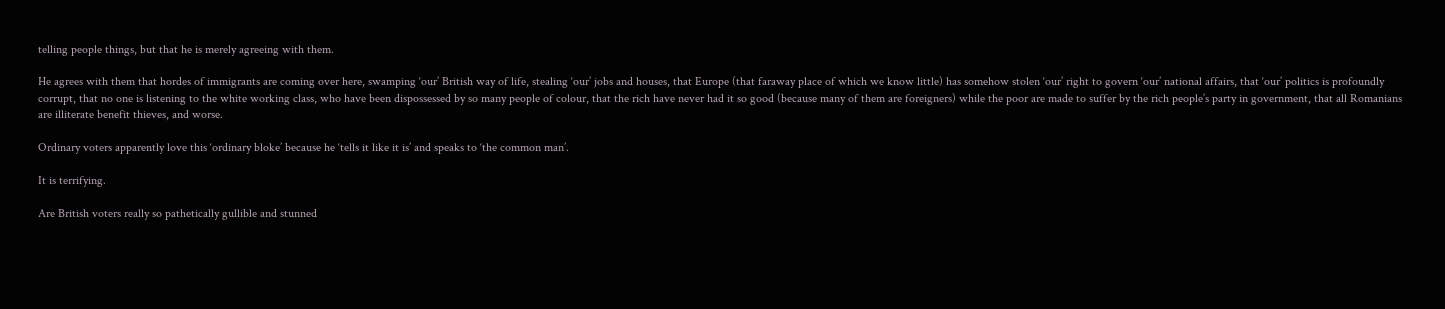telling people things, but that he is merely agreeing with them.

He agrees with them that hordes of immigrants are coming over here, swamping ‘our’ British way of life, stealing ‘our’ jobs and houses, that Europe (that faraway place of which we know little) has somehow stolen ‘our’ right to govern ‘our’ national affairs, that ‘our’ politics is profoundly corrupt, that no one is listening to the white working class, who have been dispossessed by so many people of colour, that the rich have never had it so good (because many of them are foreigners) while the poor are made to suffer by the rich people’s party in government, that all Romanians are illiterate benefit thieves, and worse.

Ordinary voters apparently love this ‘ordinary bloke’ because he ‘tells it like it is’ and speaks to ‘the common man’.

It is terrifying.

Are British voters really so pathetically gullible and stunned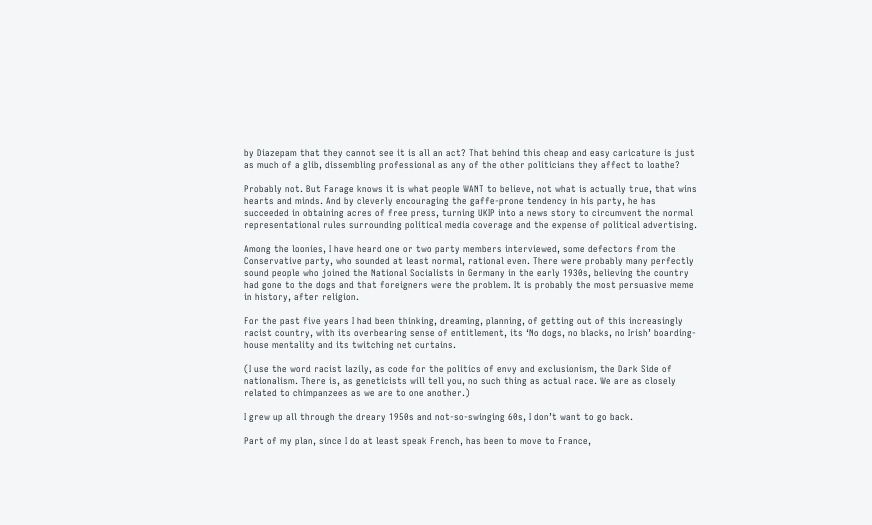by Diazepam that they cannot see it is all an act? That behind this cheap and easy caricature is just as much of a glib, dissembling professional as any of the other politicians they affect to loathe?

Probably not. But Farage knows it is what people WANT to believe, not what is actually true, that wins hearts and minds. And by cleverly encouraging the gaffe-prone tendency in his party, he has succeeded in obtaining acres of free press, turning UKIP into a news story to circumvent the normal representational rules surrounding political media coverage and the expense of political advertising.

Among the loonies, I have heard one or two party members interviewed, some defectors from the Conservative party, who sounded at least normal, rational even. There were probably many perfectly sound people who joined the National Socialists in Germany in the early 1930s, believing the country had gone to the dogs and that foreigners were the problem. It is probably the most persuasive meme in history, after religion.

For the past five years I had been thinking, dreaming, planning, of getting out of this increasingly racist country, with its overbearing sense of entitlement, its ‘No dogs, no blacks, no Irish’ boarding-house mentality and its twitching net curtains.

(I use the word racist lazily, as code for the politics of envy and exclusionism, the Dark Side of nationalism. There is, as geneticists will tell you, no such thing as actual race. We are as closely related to chimpanzees as we are to one another.)

I grew up all through the dreary 1950s and not-so-swinging 60s, I don’t want to go back.

Part of my plan, since I do at least speak French, has been to move to France,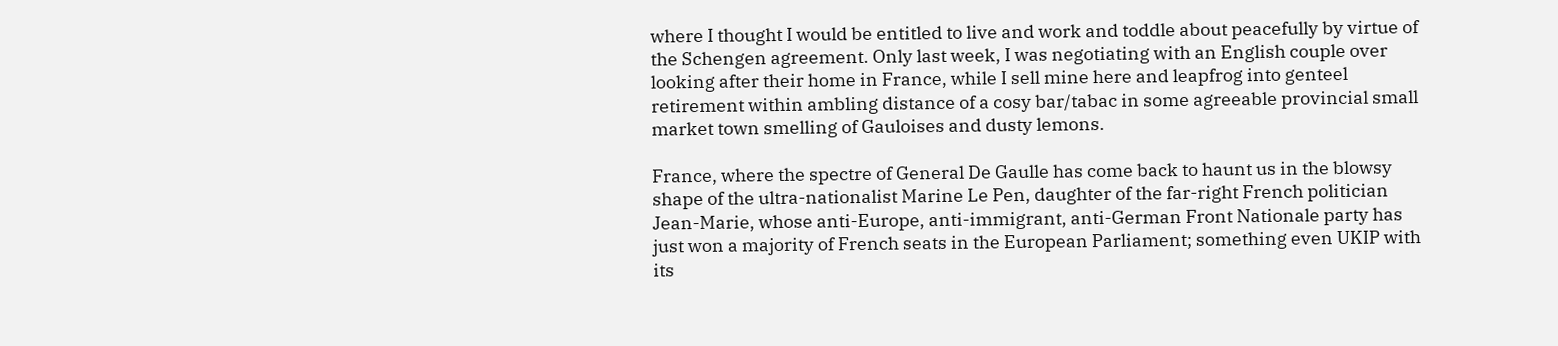where I thought I would be entitled to live and work and toddle about peacefully by virtue of the Schengen agreement. Only last week, I was negotiating with an English couple over looking after their home in France, while I sell mine here and leapfrog into genteel retirement within ambling distance of a cosy bar/tabac in some agreeable provincial small market town smelling of Gauloises and dusty lemons.

France, where the spectre of General De Gaulle has come back to haunt us in the blowsy shape of the ultra-nationalist Marine Le Pen, daughter of the far-right French politician Jean-Marie, whose anti-Europe, anti-immigrant, anti-German Front Nationale party has just won a majority of French seats in the European Parliament; something even UKIP with its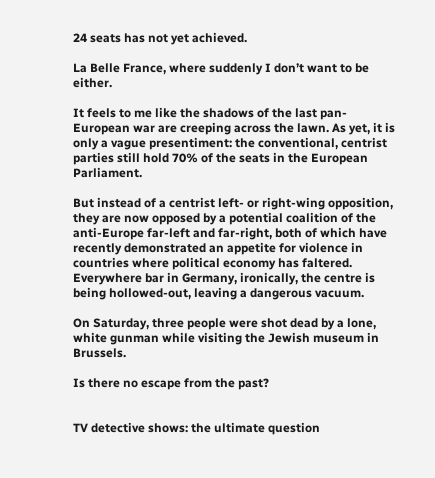24 seats has not yet achieved.

La Belle France, where suddenly I don’t want to be either.

It feels to me like the shadows of the last pan-European war are creeping across the lawn. As yet, it is only a vague presentiment: the conventional, centrist parties still hold 70% of the seats in the European Parliament.

But instead of a centrist left- or right-wing opposition, they are now opposed by a potential coalition of the anti-Europe far-left and far-right, both of which have recently demonstrated an appetite for violence in countries where political economy has faltered. Everywhere bar in Germany, ironically, the centre is being hollowed-out, leaving a dangerous vacuum.

On Saturday, three people were shot dead by a lone, white gunman while visiting the Jewish museum in Brussels.

Is there no escape from the past?


TV detective shows: the ultimate question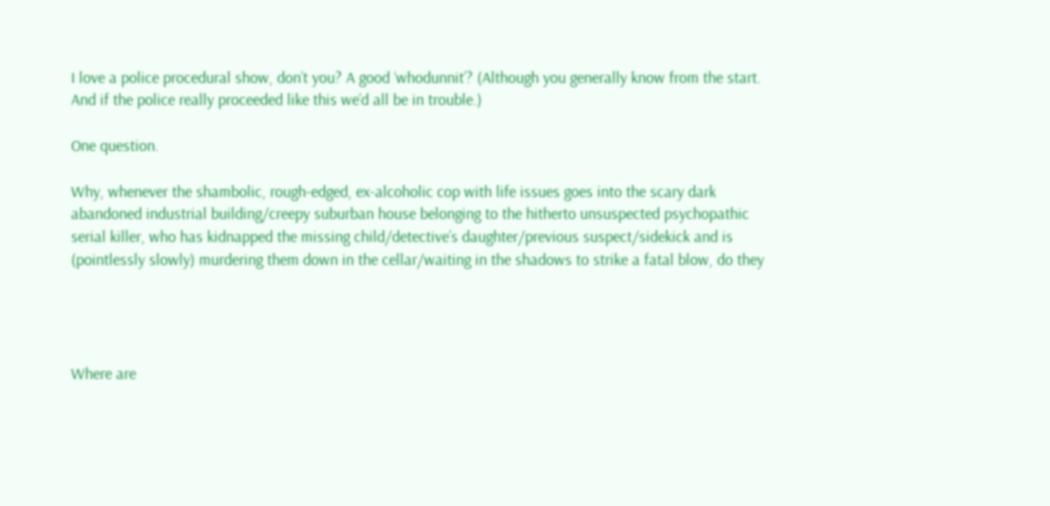I love a police procedural show, don’t you? A good ‘whodunnit’? (Although you generally know from the start. And if the police really proceeded like this we’d all be in trouble.)

One question.

Why, whenever the shambolic, rough-edged, ex-alcoholic cop with life issues goes into the scary dark abandoned industrial building/creepy suburban house belonging to the hitherto unsuspected psychopathic serial killer, who has kidnapped the missing child/detective’s daughter/previous suspect/sidekick and is (pointlessly slowly) murdering them down in the cellar/waiting in the shadows to strike a fatal blow, do they




Where are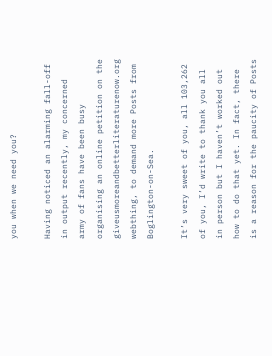you when we need you?

Having noticed an alarming fall-off in output recently, my concerned army of fans have been busy organising an online petition on the giveusmoreandbetterliteraturenow.org webthing, to demand more Posts from Boglington-on-Sea.

It’s very sweet of you, all 103,262 of you, I’d write to thank you all in person but I haven’t worked out how to do that yet. In fact, there is a reason for the paucity of Posts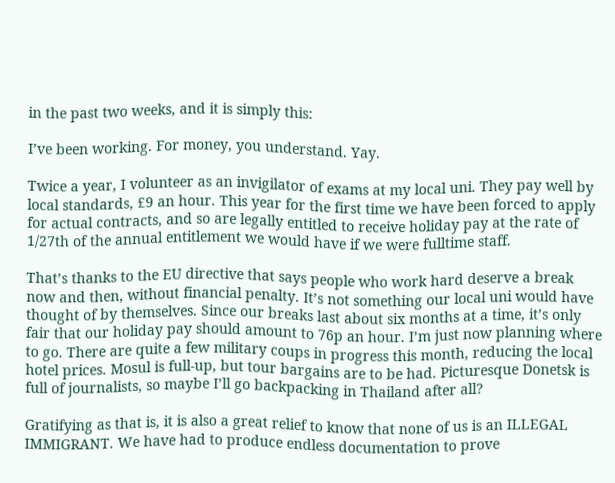in the past two weeks, and it is simply this:

I’ve been working. For money, you understand. Yay.

Twice a year, I volunteer as an invigilator of exams at my local uni. They pay well by local standards, £9 an hour. This year for the first time we have been forced to apply for actual contracts, and so are legally entitled to receive holiday pay at the rate of 1/27th of the annual entitlement we would have if we were fulltime staff.

That’s thanks to the EU directive that says people who work hard deserve a break now and then, without financial penalty. It’s not something our local uni would have thought of by themselves. Since our breaks last about six months at a time, it’s only fair that our holiday pay should amount to 76p an hour. I’m just now planning where to go. There are quite a few military coups in progress this month, reducing the local hotel prices. Mosul is full-up, but tour bargains are to be had. Picturesque Donetsk is full of journalists, so maybe I’ll go backpacking in Thailand after all?

Gratifying as that is, it is also a great relief to know that none of us is an ILLEGAL IMMIGRANT. We have had to produce endless documentation to prove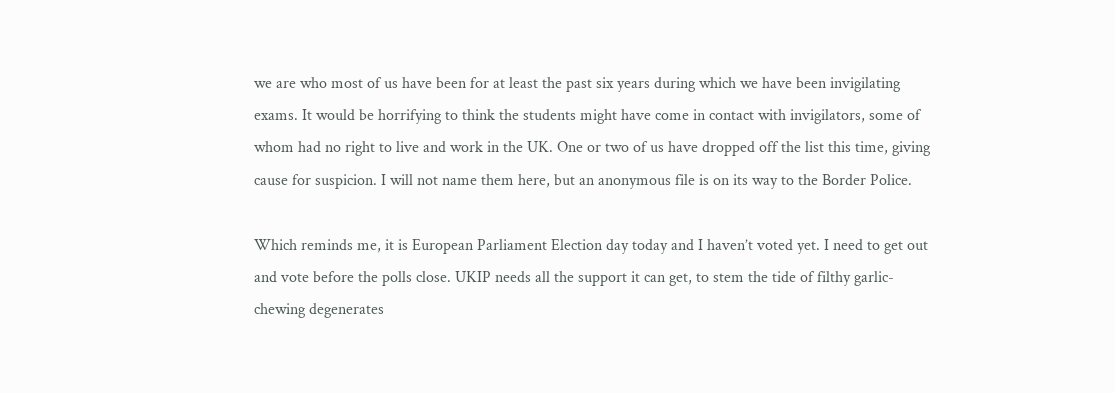we are who most of us have been for at least the past six years during which we have been invigilating exams. It would be horrifying to think the students might have come in contact with invigilators, some of whom had no right to live and work in the UK. One or two of us have dropped off the list this time, giving cause for suspicion. I will not name them here, but an anonymous file is on its way to the Border Police.

Which reminds me, it is European Parliament Election day today and I haven’t voted yet. I need to get out and vote before the polls close. UKIP needs all the support it can get, to stem the tide of filthy garlic-chewing degenerates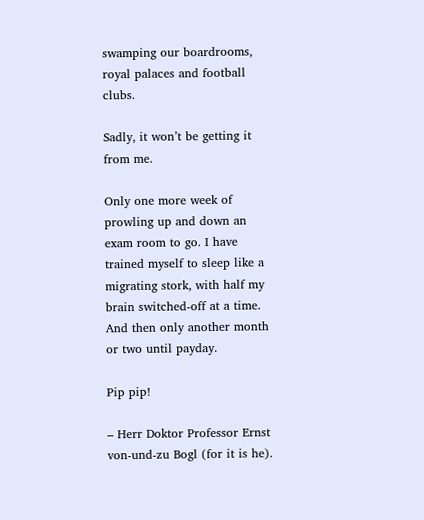swamping our boardrooms, royal palaces and football clubs.

Sadly, it won’t be getting it from me.

Only one more week of prowling up and down an exam room to go. I have trained myself to sleep like a migrating stork, with half my brain switched-off at a time. And then only another month or two until payday.

Pip pip!

– Herr Doktor Professor Ernst von-und-zu Bogl (for it is he).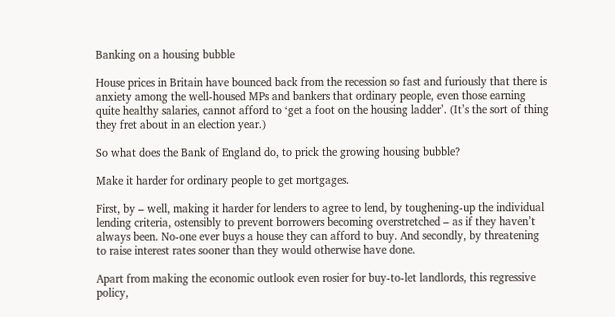Banking on a housing bubble

House prices in Britain have bounced back from the recession so fast and furiously that there is anxiety among the well-housed MPs and bankers that ordinary people, even those earning quite healthy salaries, cannot afford to ‘get a foot on the housing ladder’. (It’s the sort of thing they fret about in an election year.)

So what does the Bank of England do, to prick the growing housing bubble?

Make it harder for ordinary people to get mortgages.

First, by – well, making it harder for lenders to agree to lend, by toughening-up the individual lending criteria, ostensibly to prevent borrowers becoming overstretched – as if they haven’t always been. No-one ever buys a house they can afford to buy. And secondly, by threatening to raise interest rates sooner than they would otherwise have done.

Apart from making the economic outlook even rosier for buy-to-let landlords, this regressive policy,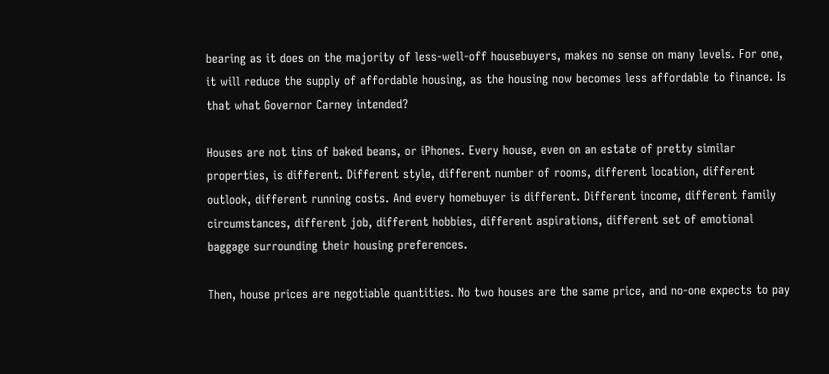bearing as it does on the majority of less-well-off housebuyers, makes no sense on many levels. For one, it will reduce the supply of affordable housing, as the housing now becomes less affordable to finance. Is that what Governor Carney intended?

Houses are not tins of baked beans, or iPhones. Every house, even on an estate of pretty similar properties, is different. Different style, different number of rooms, different location, different outlook, different running costs. And every homebuyer is different. Different income, different family circumstances, different job, different hobbies, different aspirations, different set of emotional baggage surrounding their housing preferences.

Then, house prices are negotiable quantities. No two houses are the same price, and no-one expects to pay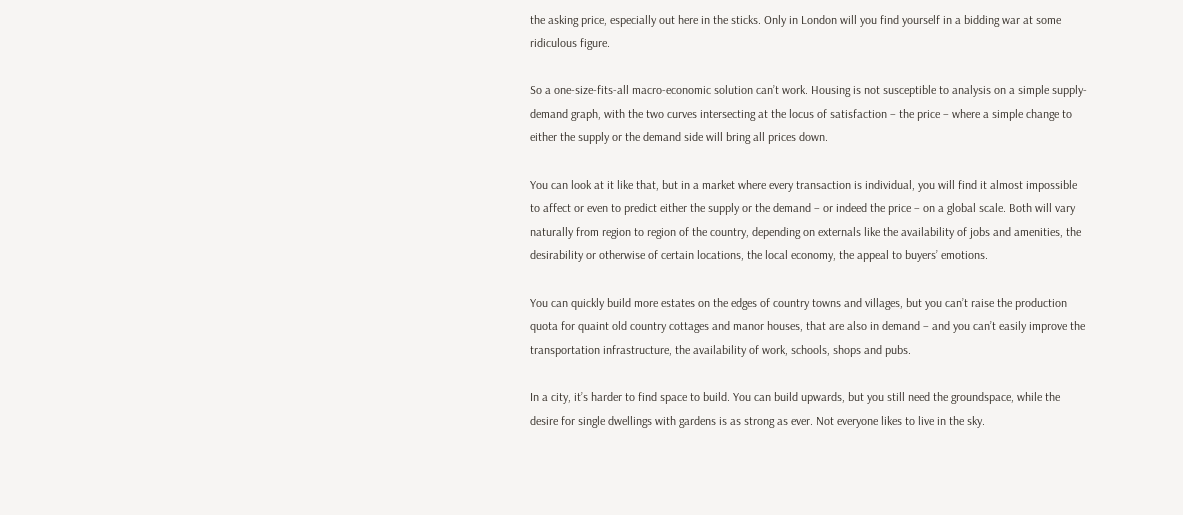the asking price, especially out here in the sticks. Only in London will you find yourself in a bidding war at some ridiculous figure.

So a one-size-fits-all macro-economic solution can’t work. Housing is not susceptible to analysis on a simple supply-demand graph, with the two curves intersecting at the locus of satisfaction – the price – where a simple change to either the supply or the demand side will bring all prices down.

You can look at it like that, but in a market where every transaction is individual, you will find it almost impossible to affect or even to predict either the supply or the demand – or indeed the price – on a global scale. Both will vary naturally from region to region of the country, depending on externals like the availability of jobs and amenities, the desirability or otherwise of certain locations, the local economy, the appeal to buyers’ emotions.

You can quickly build more estates on the edges of country towns and villages, but you can’t raise the production quota for quaint old country cottages and manor houses, that are also in demand – and you can’t easily improve the transportation infrastructure, the availability of work, schools, shops and pubs.

In a city, it’s harder to find space to build. You can build upwards, but you still need the groundspace, while the desire for single dwellings with gardens is as strong as ever. Not everyone likes to live in the sky.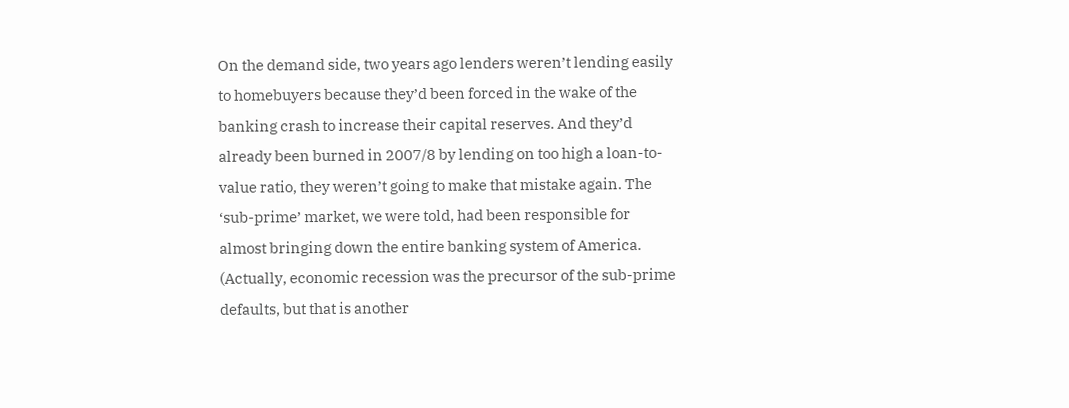On the demand side, two years ago lenders weren’t lending easily to homebuyers because they’d been forced in the wake of the banking crash to increase their capital reserves. And they’d already been burned in 2007/8 by lending on too high a loan-to-value ratio, they weren’t going to make that mistake again. The ‘sub-prime’ market, we were told, had been responsible for almost bringing down the entire banking system of America. (Actually, economic recession was the precursor of the sub-prime defaults, but that is another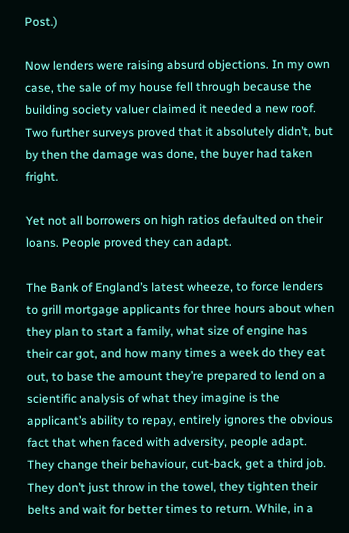Post.)

Now lenders were raising absurd objections. In my own case, the sale of my house fell through because the building society valuer claimed it needed a new roof. Two further surveys proved that it absolutely didn’t, but by then the damage was done, the buyer had taken fright.

Yet not all borrowers on high ratios defaulted on their loans. People proved they can adapt.

The Bank of England’s latest wheeze, to force lenders to grill mortgage applicants for three hours about when they plan to start a family, what size of engine has their car got, and how many times a week do they eat out, to base the amount they’re prepared to lend on a scientific analysis of what they imagine is the applicant’s ability to repay, entirely ignores the obvious fact that when faced with adversity, people adapt. They change their behaviour, cut-back, get a third job. They don’t just throw in the towel, they tighten their belts and wait for better times to return. While, in a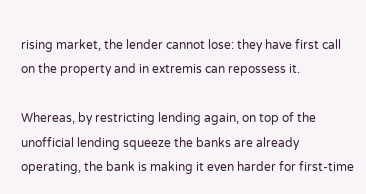rising market, the lender cannot lose: they have first call on the property and in extremis can repossess it.

Whereas, by restricting lending again, on top of the unofficial lending squeeze the banks are already operating, the bank is making it even harder for first-time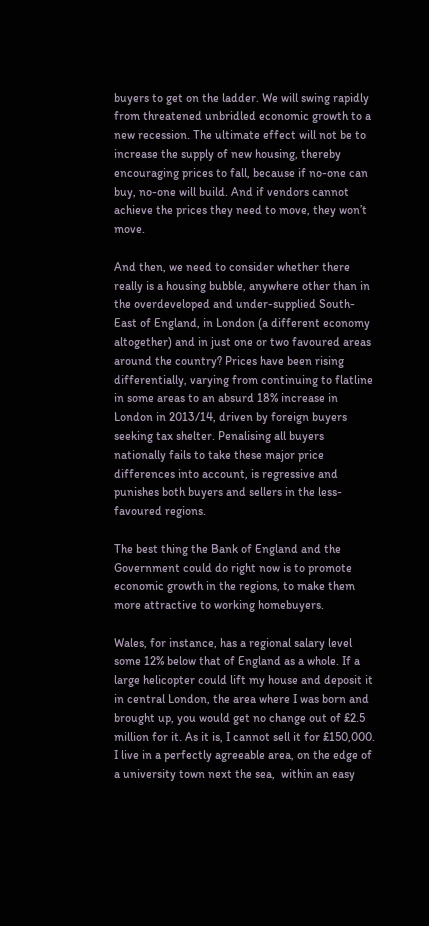buyers to get on the ladder. We will swing rapidly from threatened unbridled economic growth to a new recession. The ultimate effect will not be to increase the supply of new housing, thereby encouraging prices to fall, because if no-one can buy, no-one will build. And if vendors cannot achieve the prices they need to move, they won’t move.

And then, we need to consider whether there really is a housing bubble, anywhere other than in the overdeveloped and under-supplied South-East of England, in London (a different economy altogether) and in just one or two favoured areas around the country? Prices have been rising differentially, varying from continuing to flatline in some areas to an absurd 18% increase in London in 2013/14, driven by foreign buyers seeking tax shelter. Penalising all buyers nationally fails to take these major price differences into account, is regressive and punishes both buyers and sellers in the less-favoured regions.

The best thing the Bank of England and the Government could do right now is to promote economic growth in the regions, to make them more attractive to working homebuyers.

Wales, for instance, has a regional salary level some 12% below that of England as a whole. If a large helicopter could lift my house and deposit it in central London, the area where I was born and brought up, you would get no change out of £2.5 million for it. As it is, I cannot sell it for £150,000. I live in a perfectly agreeable area, on the edge of a university town next the sea,  within an easy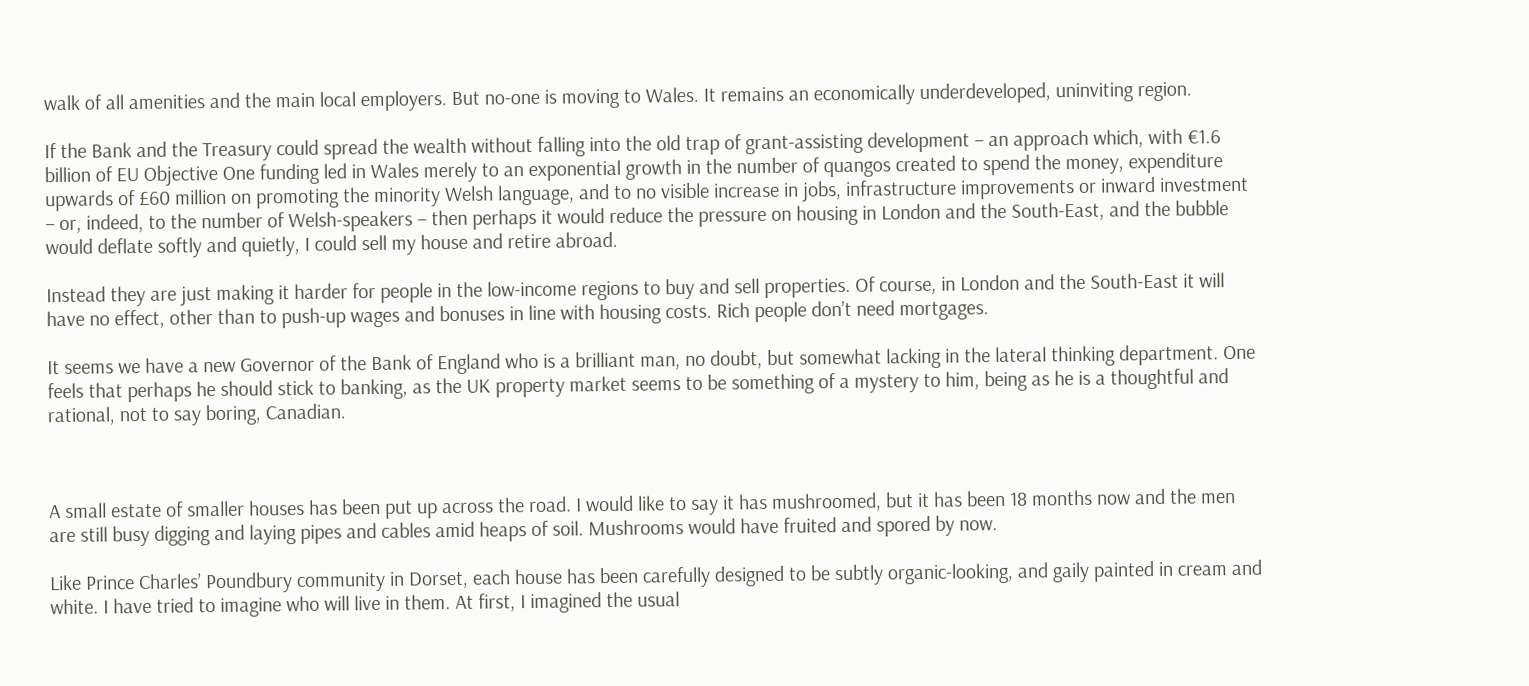walk of all amenities and the main local employers. But no-one is moving to Wales. It remains an economically underdeveloped, uninviting region.

If the Bank and the Treasury could spread the wealth without falling into the old trap of grant-assisting development – an approach which, with €1.6 billion of EU Objective One funding led in Wales merely to an exponential growth in the number of quangos created to spend the money, expenditure upwards of £60 million on promoting the minority Welsh language, and to no visible increase in jobs, infrastructure improvements or inward investment – or, indeed, to the number of Welsh-speakers – then perhaps it would reduce the pressure on housing in London and the South-East, and the bubble would deflate softly and quietly, I could sell my house and retire abroad.

Instead they are just making it harder for people in the low-income regions to buy and sell properties. Of course, in London and the South-East it will have no effect, other than to push-up wages and bonuses in line with housing costs. Rich people don’t need mortgages.

It seems we have a new Governor of the Bank of England who is a brilliant man, no doubt, but somewhat lacking in the lateral thinking department. One feels that perhaps he should stick to banking, as the UK property market seems to be something of a mystery to him, being as he is a thoughtful and rational, not to say boring, Canadian.



A small estate of smaller houses has been put up across the road. I would like to say it has mushroomed, but it has been 18 months now and the men are still busy digging and laying pipes and cables amid heaps of soil. Mushrooms would have fruited and spored by now.

Like Prince Charles’ Poundbury community in Dorset, each house has been carefully designed to be subtly organic-looking, and gaily painted in cream and white. I have tried to imagine who will live in them. At first, I imagined the usual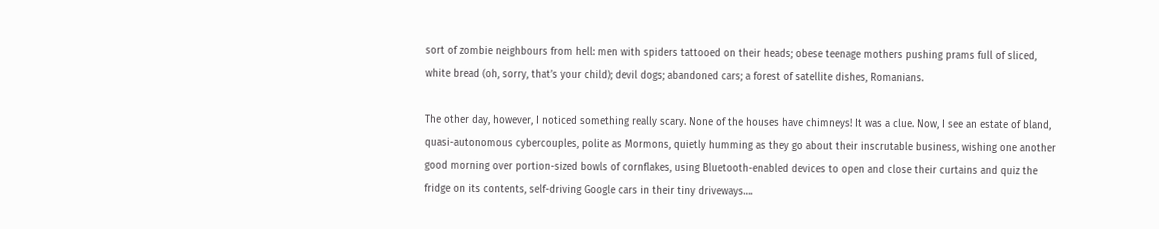sort of zombie neighbours from hell: men with spiders tattooed on their heads; obese teenage mothers pushing prams full of sliced, white bread (oh, sorry, that’s your child); devil dogs; abandoned cars; a forest of satellite dishes, Romanians.

The other day, however, I noticed something really scary. None of the houses have chimneys! It was a clue. Now, I see an estate of bland, quasi-autonomous cybercouples, polite as Mormons, quietly humming as they go about their inscrutable business, wishing one another good morning over portion-sized bowls of cornflakes, using Bluetooth-enabled devices to open and close their curtains and quiz the fridge on its contents, self-driving Google cars in their tiny driveways….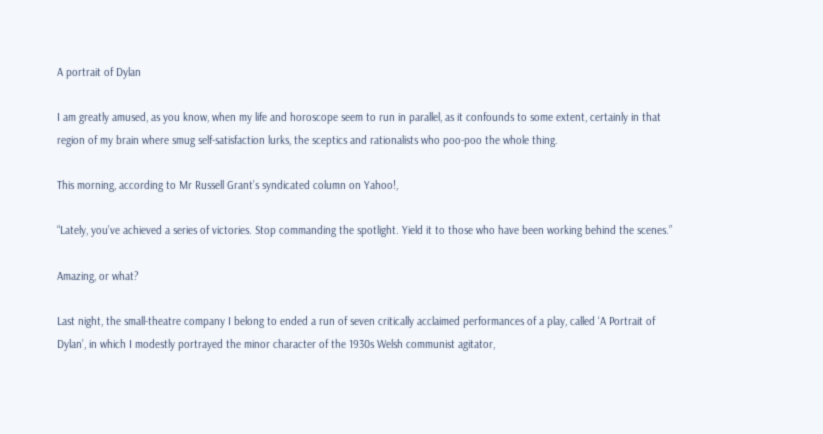A portrait of Dylan

I am greatly amused, as you know, when my life and horoscope seem to run in parallel, as it confounds to some extent, certainly in that region of my brain where smug self-satisfaction lurks, the sceptics and rationalists who poo-poo the whole thing.

This morning, according to Mr Russell Grant’s syndicated column on Yahoo!,

“Lately, you’ve achieved a series of victories. Stop commanding the spotlight. Yield it to those who have been working behind the scenes.”

Amazing, or what?

Last night, the small-theatre company I belong to ended a run of seven critically acclaimed performances of a play, called ‘A Portrait of Dylan’, in which I modestly portrayed the minor character of the 1930s Welsh communist agitator,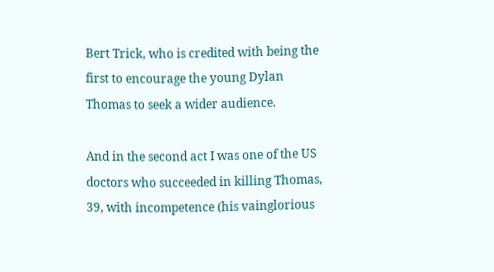Bert Trick, who is credited with being the first to encourage the young Dylan Thomas to seek a wider audience.

And in the second act I was one of the US doctors who succeeded in killing Thomas, 39, with incompetence (his vainglorious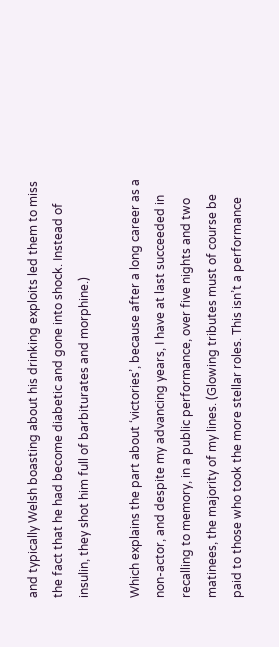and typically Welsh boasting about his drinking exploits led them to miss the fact that he had become diabetic and gone into shock. Instead of insulin, they shot him full of barbiturates and morphine.)

Which explains the part about ‘victories’, because after a long career as a non-actor, and despite my advancing years, I have at last succeeded in recalling to memory, in a public performance, over five nights and two matinees, the majority of my lines. (Glowing tributes must of course be paid to those who took the more stellar roles. This isn’t a performance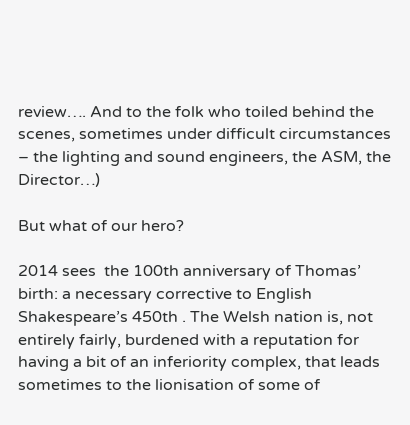review…. And to the folk who toiled behind the scenes, sometimes under difficult circumstances – the lighting and sound engineers, the ASM, the Director…)

But what of our hero?

2014 sees  the 100th anniversary of Thomas’ birth: a necessary corrective to English Shakespeare’s 450th . The Welsh nation is, not entirely fairly, burdened with a reputation for having a bit of an inferiority complex, that leads sometimes to the lionisation of some of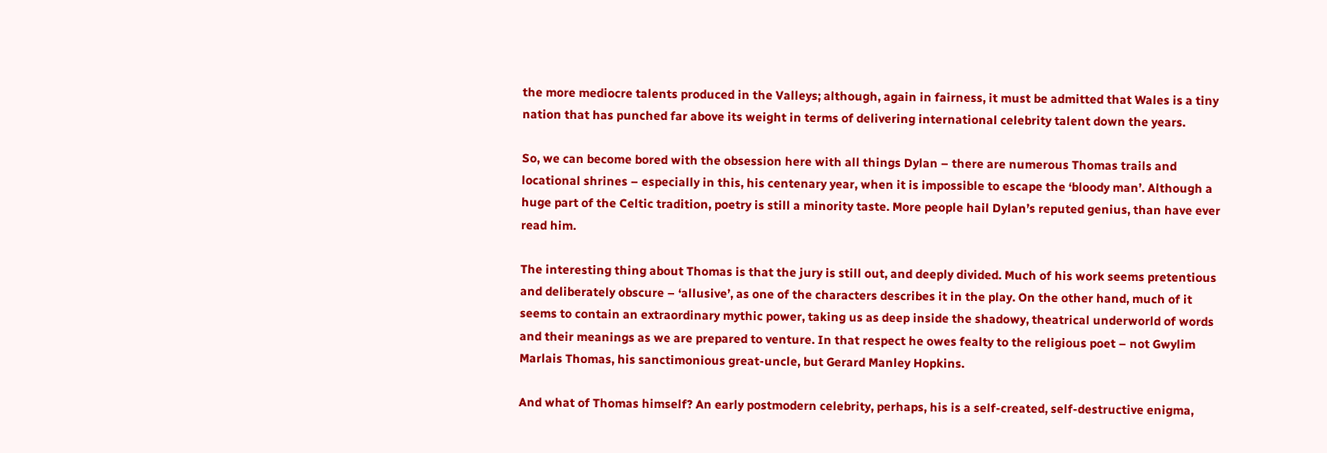the more mediocre talents produced in the Valleys; although, again in fairness, it must be admitted that Wales is a tiny nation that has punched far above its weight in terms of delivering international celebrity talent down the years.

So, we can become bored with the obsession here with all things Dylan – there are numerous Thomas trails and locational shrines – especially in this, his centenary year, when it is impossible to escape the ‘bloody man’. Although a huge part of the Celtic tradition, poetry is still a minority taste. More people hail Dylan’s reputed genius, than have ever read him.

The interesting thing about Thomas is that the jury is still out, and deeply divided. Much of his work seems pretentious and deliberately obscure – ‘allusive’, as one of the characters describes it in the play. On the other hand, much of it seems to contain an extraordinary mythic power, taking us as deep inside the shadowy, theatrical underworld of words and their meanings as we are prepared to venture. In that respect he owes fealty to the religious poet – not Gwylim Marlais Thomas, his sanctimonious great-uncle, but Gerard Manley Hopkins.

And what of Thomas himself? An early postmodern celebrity, perhaps, his is a self-created, self-destructive enigma,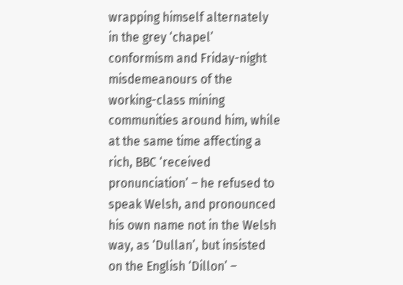wrapping himself alternately in the grey ‘chapel’ conformism and Friday-night misdemeanours of the working-class mining communities around him, while at the same time affecting a rich, BBC ‘received pronunciation’ – he refused to speak Welsh, and pronounced his own name not in the Welsh way, as ‘Dullan’, but insisted on the English ‘Dillon’ –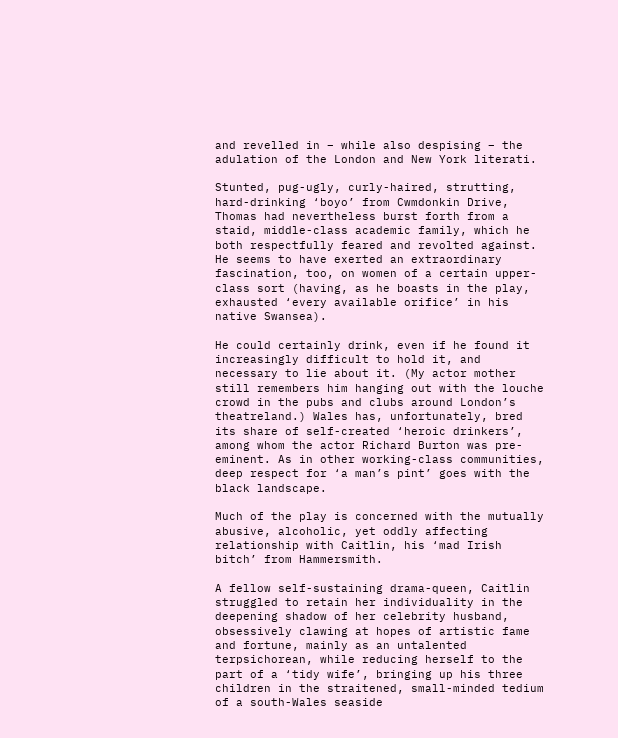and revelled in – while also despising – the adulation of the London and New York literati.

Stunted, pug-ugly, curly-haired, strutting, hard-drinking ‘boyo’ from Cwmdonkin Drive, Thomas had nevertheless burst forth from a staid, middle-class academic family, which he both respectfully feared and revolted against. He seems to have exerted an extraordinary fascination, too, on women of a certain upper-class sort (having, as he boasts in the play, exhausted ‘every available orifice’ in his native Swansea).

He could certainly drink, even if he found it increasingly difficult to hold it, and necessary to lie about it. (My actor mother still remembers him hanging out with the louche crowd in the pubs and clubs around London’s theatreland.) Wales has, unfortunately, bred its share of self-created ‘heroic drinkers’, among whom the actor Richard Burton was pre-eminent. As in other working-class communities, deep respect for ‘a man’s pint’ goes with the black landscape.

Much of the play is concerned with the mutually abusive, alcoholic, yet oddly affecting relationship with Caitlin, his ‘mad Irish bitch’ from Hammersmith.

A fellow self-sustaining drama-queen, Caitlin struggled to retain her individuality in the deepening shadow of her celebrity husband, obsessively clawing at hopes of artistic fame and fortune, mainly as an untalented terpsichorean, while reducing herself to the part of a ‘tidy wife’, bringing up his three children in the straitened, small-minded tedium of a south-Wales seaside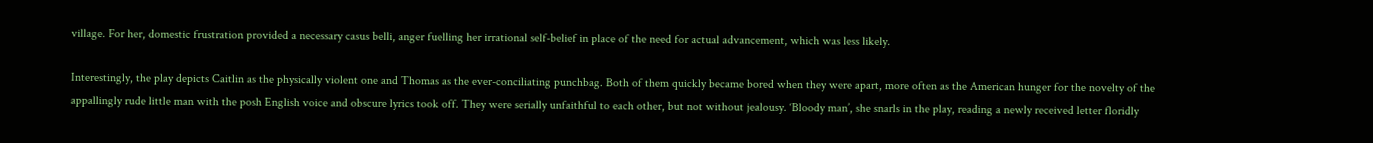village. For her, domestic frustration provided a necessary casus belli, anger fuelling her irrational self-belief in place of the need for actual advancement, which was less likely.

Interestingly, the play depicts Caitlin as the physically violent one and Thomas as the ever-conciliating punchbag. Both of them quickly became bored when they were apart, more often as the American hunger for the novelty of the appallingly rude little man with the posh English voice and obscure lyrics took off. They were serially unfaithful to each other, but not without jealousy. ‘Bloody man’, she snarls in the play, reading a newly received letter floridly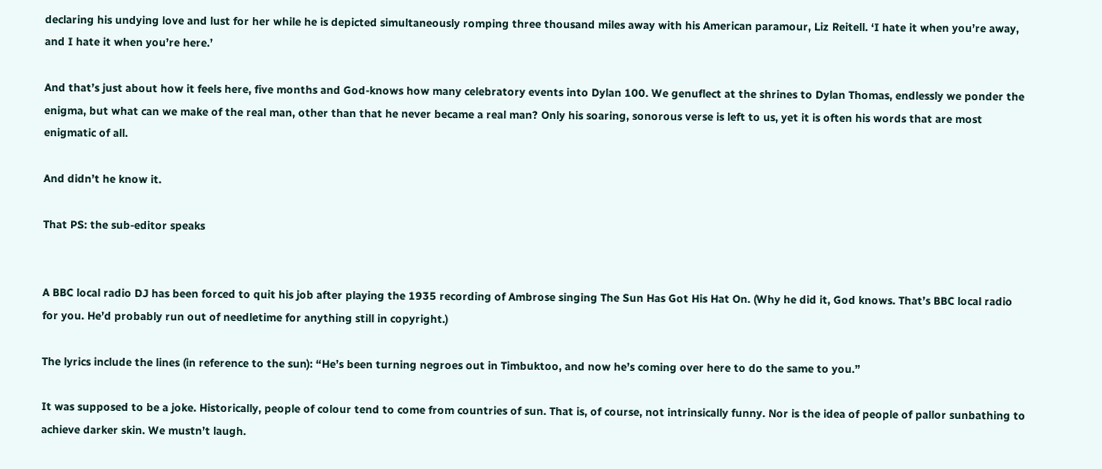declaring his undying love and lust for her while he is depicted simultaneously romping three thousand miles away with his American paramour, Liz Reitell. ‘I hate it when you’re away, and I hate it when you’re here.’

And that’s just about how it feels here, five months and God-knows how many celebratory events into Dylan 100. We genuflect at the shrines to Dylan Thomas, endlessly we ponder the enigma, but what can we make of the real man, other than that he never became a real man? Only his soaring, sonorous verse is left to us, yet it is often his words that are most enigmatic of all.

And didn’t he know it.

That PS: the sub-editor speaks


A BBC local radio DJ has been forced to quit his job after playing the 1935 recording of Ambrose singing The Sun Has Got His Hat On. (Why he did it, God knows. That’s BBC local radio for you. He’d probably run out of needletime for anything still in copyright.)

The lyrics include the lines (in reference to the sun): “He’s been turning negroes out in Timbuktoo, and now he’s coming over here to do the same to you.”

It was supposed to be a joke. Historically, people of colour tend to come from countries of sun. That is, of course, not intrinsically funny. Nor is the idea of people of pallor sunbathing to achieve darker skin. We mustn’t laugh.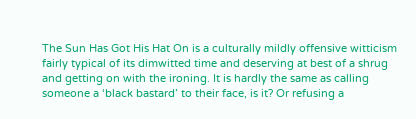The Sun Has Got His Hat On is a culturally mildly offensive witticism fairly typical of its dimwitted time and deserving at best of a shrug and getting on with the ironing. It is hardly the same as calling someone a ‘black bastard’ to their face, is it? Or refusing a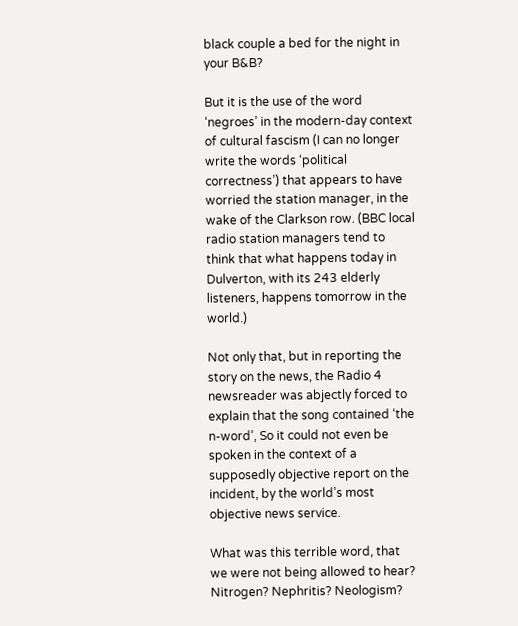black couple a bed for the night in your B&B?

But it is the use of the word ‘negroes’ in the modern-day context of cultural fascism (I can no longer write the words ‘political correctness’) that appears to have worried the station manager, in the wake of the Clarkson row. (BBC local radio station managers tend to think that what happens today in Dulverton, with its 243 elderly listeners, happens tomorrow in the world.)

Not only that, but in reporting the story on the news, the Radio 4 newsreader was abjectly forced to explain that the song contained ‘the n-word’, So it could not even be spoken in the context of a supposedly objective report on the incident, by the world’s most objective news service.

What was this terrible word, that we were not being allowed to hear? Nitrogen? Nephritis? Neologism?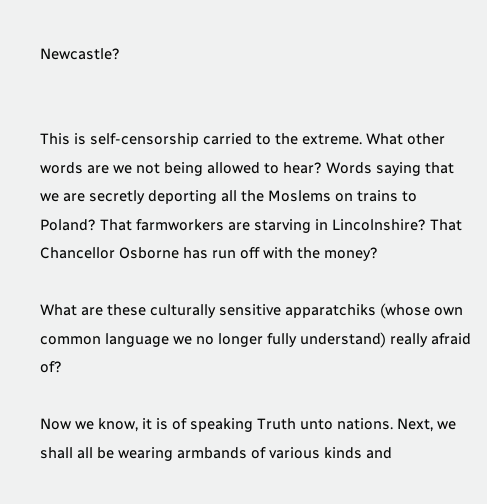Newcastle?


This is self-censorship carried to the extreme. What other words are we not being allowed to hear? Words saying that we are secretly deporting all the Moslems on trains to Poland? That farmworkers are starving in Lincolnshire? That Chancellor Osborne has run off with the money?

What are these culturally sensitive apparatchiks (whose own common language we no longer fully understand) really afraid of?

Now we know, it is of speaking Truth unto nations. Next, we shall all be wearing armbands of various kinds and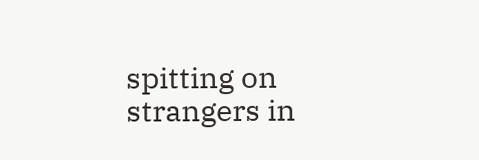spitting on strangers in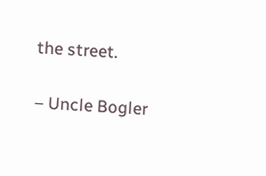the street.

– Uncle Bogler